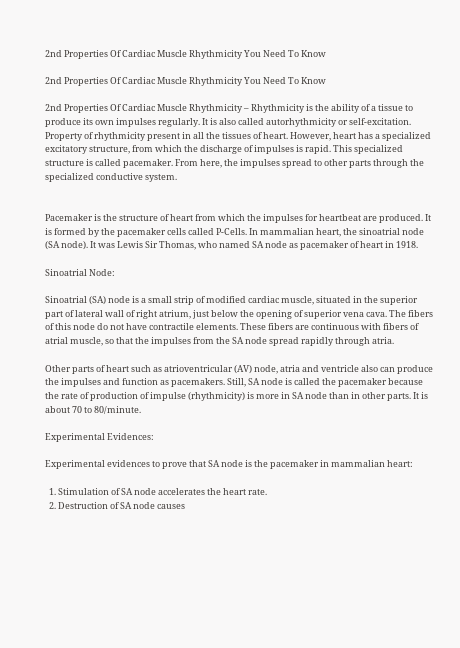2nd Properties Of Cardiac Muscle Rhythmicity You Need To Know

2nd Properties Of Cardiac Muscle Rhythmicity You Need To Know

2nd Properties Of Cardiac Muscle Rhythmicity – Rhythmicity is the ability of a tissue to produce its own impulses regularly. It is also called autorhythmicity or self-excitation. Property of rhythmicity present in all the tissues of heart. However, heart has a specialized excitatory structure, from which the discharge of impulses is rapid. This specialized structure is called pacemaker. From here, the impulses spread to other parts through the specialized conductive system.


Pacemaker is the structure of heart from which the impulses for heartbeat are produced. It is formed by the pacemaker cells called P-Cells. In mammalian heart, the sinoatrial node (SA node). It was Lewis Sir Thomas, who named SA node as pacemaker of heart in 1918.

Sinoatrial Node:

Sinoatrial (SA) node is a small strip of modified cardiac muscle, situated in the superior part of lateral wall of right atrium, just below the opening of superior vena cava. The fibers of this node do not have contractile elements. These fibers are continuous with fibers of atrial muscle, so that the impulses from the SA node spread rapidly through atria.

Other parts of heart such as atrioventricular (AV) node, atria and ventricle also can produce the impulses and function as pacemakers. Still, SA node is called the pacemaker because the rate of production of impulse (rhythmicity) is more in SA node than in other parts. It is about 70 to 80/minute.

Experimental Evidences:

Experimental evidences to prove that SA node is the pacemaker in mammalian heart:

  1. Stimulation of SA node accelerates the heart rate.
  2. Destruction of SA node causes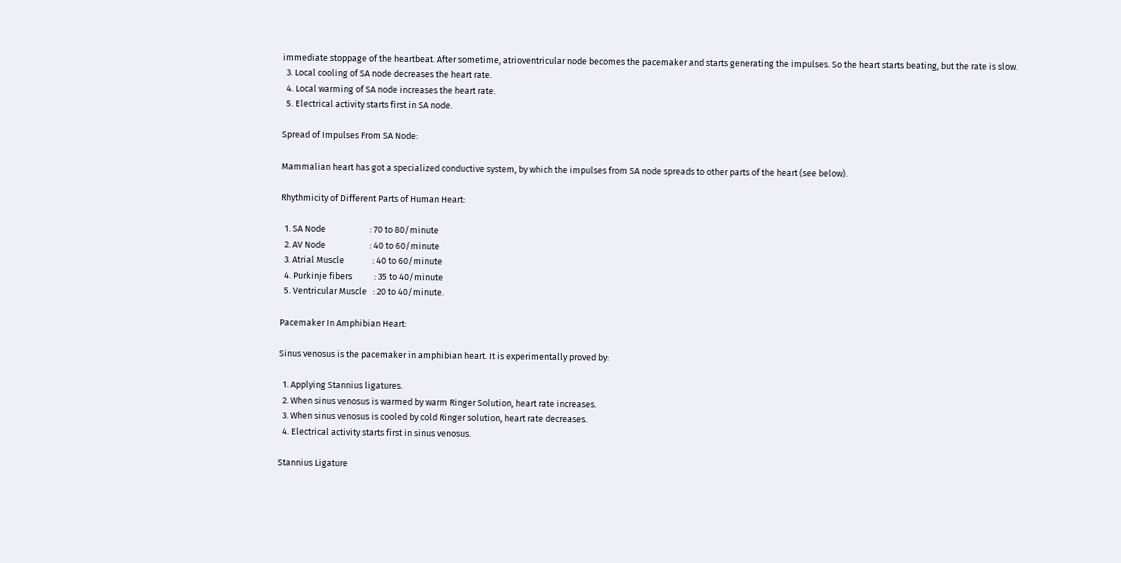immediate stoppage of the heartbeat. After sometime, atrioventricular node becomes the pacemaker and starts generating the impulses. So the heart starts beating, but the rate is slow.
  3. Local cooling of SA node decreases the heart rate.
  4. Local warming of SA node increases the heart rate.
  5. Electrical activity starts first in SA node.

Spread of Impulses From SA Node:

Mammalian heart has got a specialized conductive system, by which the impulses from SA node spreads to other parts of the heart (see below).

Rhythmicity of Different Parts of Human Heart:

  1. SA Node                      : 70 to 80/minute
  2. AV Node                      : 40 to 60/minute
  3. Atrial Muscle              : 40 to 60/minute
  4. Purkinje fibers           : 35 to 40/minute
  5. Ventricular Muscle   : 20 to 40/minute.

Pacemaker In Amphibian Heart:

Sinus venosus is the pacemaker in amphibian heart. It is experimentally proved by:

  1. Applying Stannius ligatures.
  2. When sinus venosus is warmed by warm Ringer Solution, heart rate increases.
  3. When sinus venosus is cooled by cold Ringer solution, heart rate decreases.
  4. Electrical activity starts first in sinus venosus.

Stannius Ligature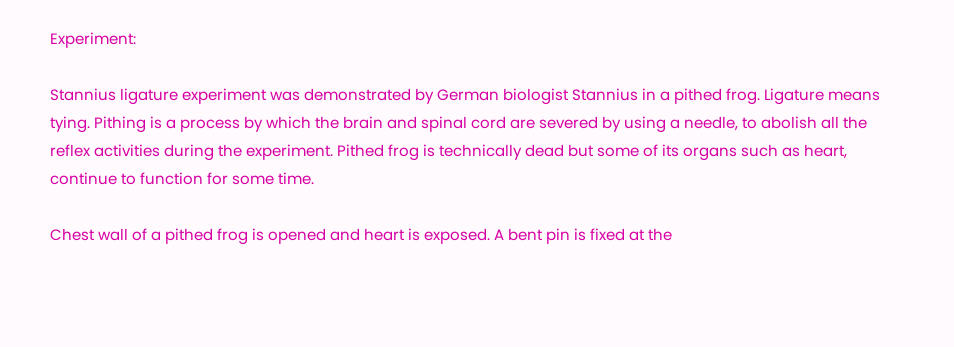Experiment:

Stannius ligature experiment was demonstrated by German biologist Stannius in a pithed frog. Ligature means tying. Pithing is a process by which the brain and spinal cord are severed by using a needle, to abolish all the reflex activities during the experiment. Pithed frog is technically dead but some of its organs such as heart, continue to function for some time.

Chest wall of a pithed frog is opened and heart is exposed. A bent pin is fixed at the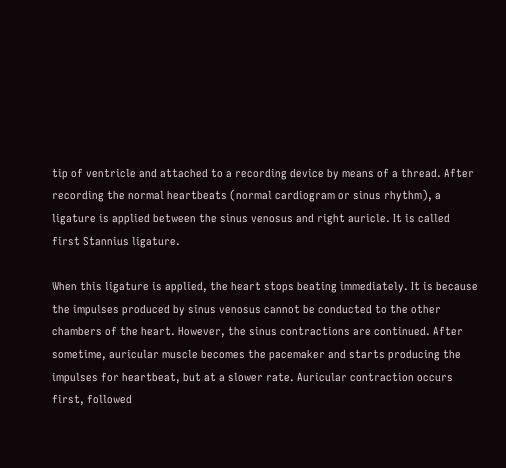tip of ventricle and attached to a recording device by means of a thread. After recording the normal heartbeats (normal cardiogram or sinus rhythm), a ligature is applied between the sinus venosus and right auricle. It is called first Stannius ligature.

When this ligature is applied, the heart stops beating immediately. It is because the impulses produced by sinus venosus cannot be conducted to the other chambers of the heart. However, the sinus contractions are continued. After sometime, auricular muscle becomes the pacemaker and starts producing the impulses for heartbeat, but at a slower rate. Auricular contraction occurs first, followed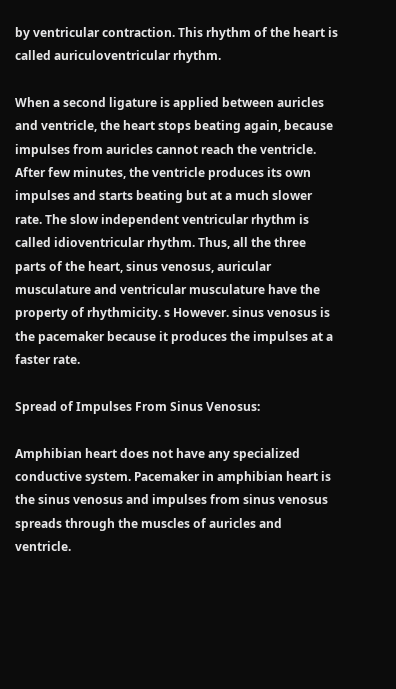by ventricular contraction. This rhythm of the heart is called auriculoventricular rhythm.

When a second ligature is applied between auricles and ventricle, the heart stops beating again, because impulses from auricles cannot reach the ventricle. After few minutes, the ventricle produces its own impulses and starts beating but at a much slower rate. The slow independent ventricular rhythm is called idioventricular rhythm. Thus, all the three parts of the heart, sinus venosus, auricular musculature and ventricular musculature have the property of rhythmicity. s However. sinus venosus is the pacemaker because it produces the impulses at a faster rate.

Spread of Impulses From Sinus Venosus:

Amphibian heart does not have any specialized conductive system. Pacemaker in amphibian heart is the sinus venosus and impulses from sinus venosus spreads through the muscles of auricles and ventricle.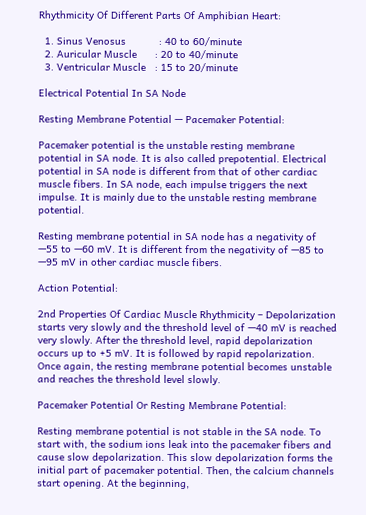Rhythmicity Of Different Parts Of Amphibian Heart:

  1. Sinus Venosus           : 40 to 60/minute
  2. Auricular Muscle      : 20 to 40/minute
  3. Ventricular Muscle   : 15 to 20/minute

Electrical Potential In SA Node

Resting Membrane Potential — Pacemaker Potential:

Pacemaker potential is the unstable resting membrane potential in SA node. It is also called prepotential. Electrical potential in SA node is different from that of other cardiac muscle fibers. In SA node, each impulse triggers the next impulse. It is mainly due to the unstable resting membrane potential.

Resting membrane potential in SA node has a negativity of —55 to —60 mV. It is different from the negativity of —85 to —95 mV in other cardiac muscle fibers.

Action Potential:

2nd Properties Of Cardiac Muscle Rhythmicity – Depolarization starts very slowly and the threshold level of —40 mV is reached very slowly. After the threshold level, rapid depolarization occurs up to +5 mV. It is followed by rapid repolarization. Once again, the resting membrane potential becomes unstable and reaches the threshold level slowly.

Pacemaker Potential Or Resting Membrane Potential:

Resting membrane potential is not stable in the SA node. To start with, the sodium ions leak into the pacemaker fibers and cause slow depolarization. This slow depolarization forms the initial part of pacemaker potential. Then, the calcium channels start opening. At the beginning,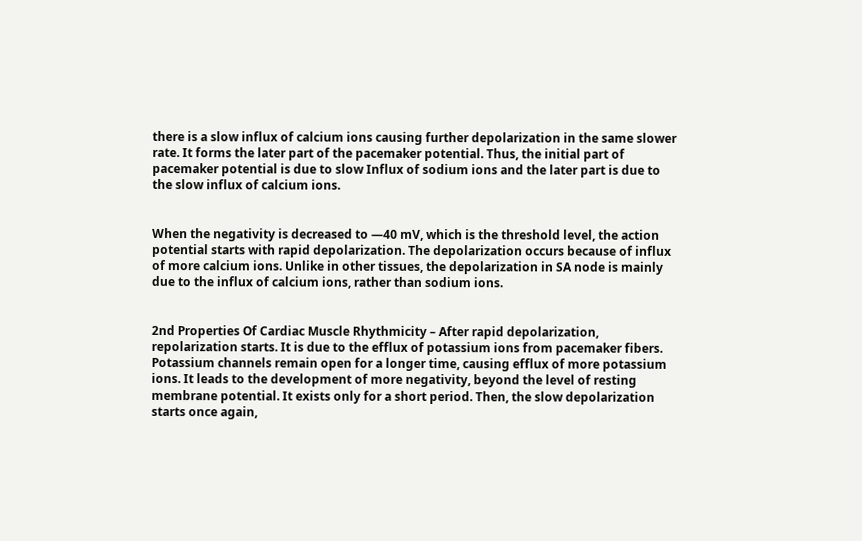there is a slow influx of calcium ions causing further depolarization in the same slower rate. It forms the later part of the pacemaker potential. Thus, the initial part of pacemaker potential is due to slow Influx of sodium ions and the later part is due to the slow influx of calcium ions.


When the negativity is decreased to —40 mV, which is the threshold level, the action potential starts with rapid depolarization. The depolarization occurs because of influx of more calcium ions. Unlike in other tissues, the depolarization in SA node is mainly due to the influx of calcium ions, rather than sodium ions.


2nd Properties Of Cardiac Muscle Rhythmicity – After rapid depolarization, repolarization starts. It is due to the efflux of potassium ions from pacemaker fibers. Potassium channels remain open for a longer time, causing efflux of more potassium ions. It leads to the development of more negativity, beyond the level of resting membrane potential. It exists only for a short period. Then, the slow depolarization starts once again,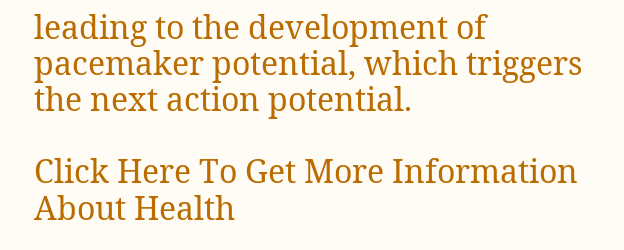leading to the development of pacemaker potential, which triggers the next action potential.

Click Here To Get More Information About Health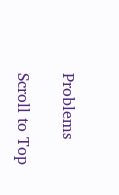Problems

Scroll to Top